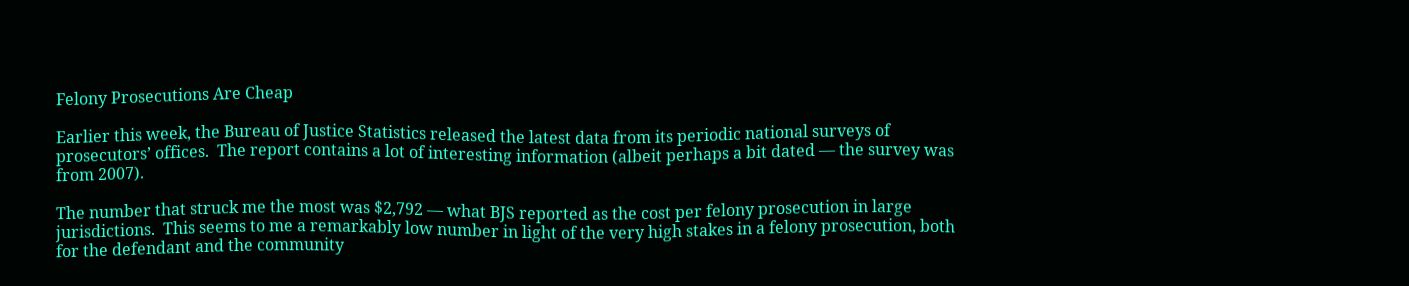Felony Prosecutions Are Cheap

Earlier this week, the Bureau of Justice Statistics released the latest data from its periodic national surveys of prosecutors’ offices.  The report contains a lot of interesting information (albeit perhaps a bit dated — the survey was from 2007).

The number that struck me the most was $2,792 — what BJS reported as the cost per felony prosecution in large jurisdictions.  This seems to me a remarkably low number in light of the very high stakes in a felony prosecution, both for the defendant and the community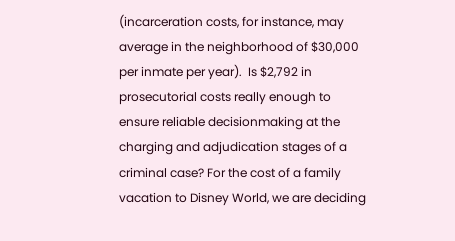(incarceration costs, for instance, may average in the neighborhood of $30,000 per inmate per year).  Is $2,792 in prosecutorial costs really enough to ensure reliable decisionmaking at the charging and adjudication stages of a criminal case? For the cost of a family vacation to Disney World, we are deciding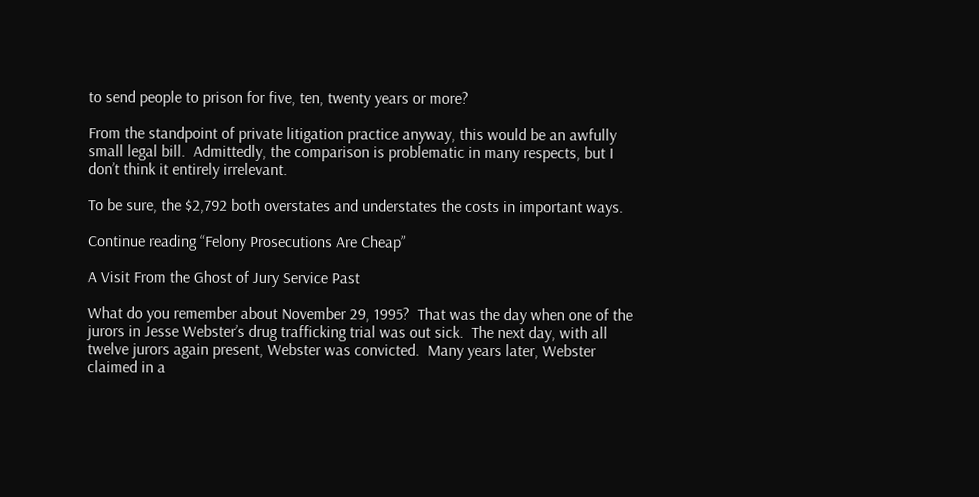to send people to prison for five, ten, twenty years or more?

From the standpoint of private litigation practice anyway, this would be an awfully small legal bill.  Admittedly, the comparison is problematic in many respects, but I don’t think it entirely irrelevant.

To be sure, the $2,792 both overstates and understates the costs in important ways.

Continue reading “Felony Prosecutions Are Cheap”

A Visit From the Ghost of Jury Service Past

What do you remember about November 29, 1995?  That was the day when one of the jurors in Jesse Webster’s drug trafficking trial was out sick.  The next day, with all twelve jurors again present, Webster was convicted.  Many years later, Webster claimed in a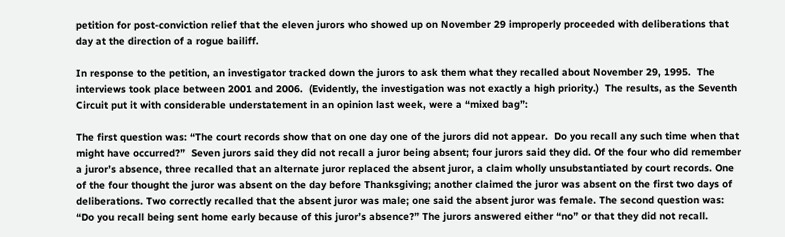petition for post-conviction relief that the eleven jurors who showed up on November 29 improperly proceeded with deliberations that day at the direction of a rogue bailiff.

In response to the petition, an investigator tracked down the jurors to ask them what they recalled about November 29, 1995.  The interviews took place between 2001 and 2006.  (Evidently, the investigation was not exactly a high priority.)  The results, as the Seventh Circuit put it with considerable understatement in an opinion last week, were a “mixed bag”:

The first question was: “The court records show that on one day one of the jurors did not appear.  Do you recall any such time when that might have occurred?”  Seven jurors said they did not recall a juror being absent; four jurors said they did. Of the four who did remember a juror’s absence, three recalled that an alternate juror replaced the absent juror, a claim wholly unsubstantiated by court records. One of the four thought the juror was absent on the day before Thanksgiving; another claimed the juror was absent on the first two days of deliberations. Two correctly recalled that the absent juror was male; one said the absent juror was female. The second question was: “Do you recall being sent home early because of this juror’s absence?” The jurors answered either “no” or that they did not recall.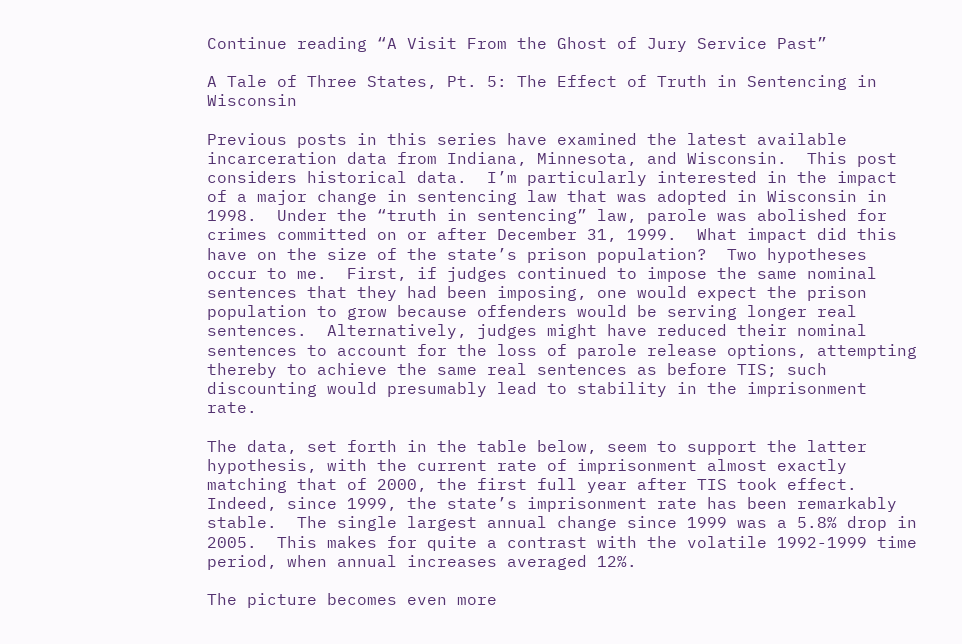Continue reading “A Visit From the Ghost of Jury Service Past”

A Tale of Three States, Pt. 5: The Effect of Truth in Sentencing in Wisconsin

Previous posts in this series have examined the latest available incarceration data from Indiana, Minnesota, and Wisconsin.  This post considers historical data.  I’m particularly interested in the impact of a major change in sentencing law that was adopted in Wisconsin in 1998.  Under the “truth in sentencing” law, parole was abolished for crimes committed on or after December 31, 1999.  What impact did this have on the size of the state’s prison population?  Two hypotheses occur to me.  First, if judges continued to impose the same nominal sentences that they had been imposing, one would expect the prison population to grow because offenders would be serving longer real sentences.  Alternatively, judges might have reduced their nominal sentences to account for the loss of parole release options, attempting thereby to achieve the same real sentences as before TIS; such discounting would presumably lead to stability in the imprisonment rate.

The data, set forth in the table below, seem to support the latter hypothesis, with the current rate of imprisonment almost exactly matching that of 2000, the first full year after TIS took effect.  Indeed, since 1999, the state’s imprisonment rate has been remarkably stable.  The single largest annual change since 1999 was a 5.8% drop in 2005.  This makes for quite a contrast with the volatile 1992-1999 time period, when annual increases averaged 12%.

The picture becomes even more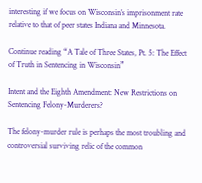interesting if we focus on Wisconsin’s imprisonment rate relative to that of peer states Indiana and Minnesota.

Continue reading “A Tale of Three States, Pt. 5: The Effect of Truth in Sentencing in Wisconsin”

Intent and the Eighth Amendment: New Restrictions on Sentencing Felony-Murderers?

The felony-murder rule is perhaps the most troubling and controversial surviving relic of the common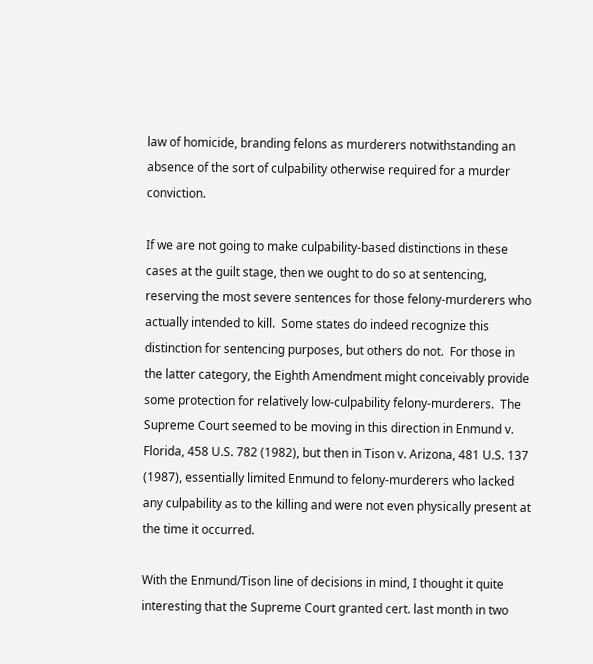law of homicide, branding felons as murderers notwithstanding an absence of the sort of culpability otherwise required for a murder conviction.

If we are not going to make culpability-based distinctions in these cases at the guilt stage, then we ought to do so at sentencing, reserving the most severe sentences for those felony-murderers who actually intended to kill.  Some states do indeed recognize this distinction for sentencing purposes, but others do not.  For those in the latter category, the Eighth Amendment might conceivably provide some protection for relatively low-culpability felony-murderers.  The Supreme Court seemed to be moving in this direction in Enmund v. Florida, 458 U.S. 782 (1982), but then in Tison v. Arizona, 481 U.S. 137 (1987), essentially limited Enmund to felony-murderers who lacked any culpability as to the killing and were not even physically present at the time it occurred.

With the Enmund/Tison line of decisions in mind, I thought it quite interesting that the Supreme Court granted cert. last month in two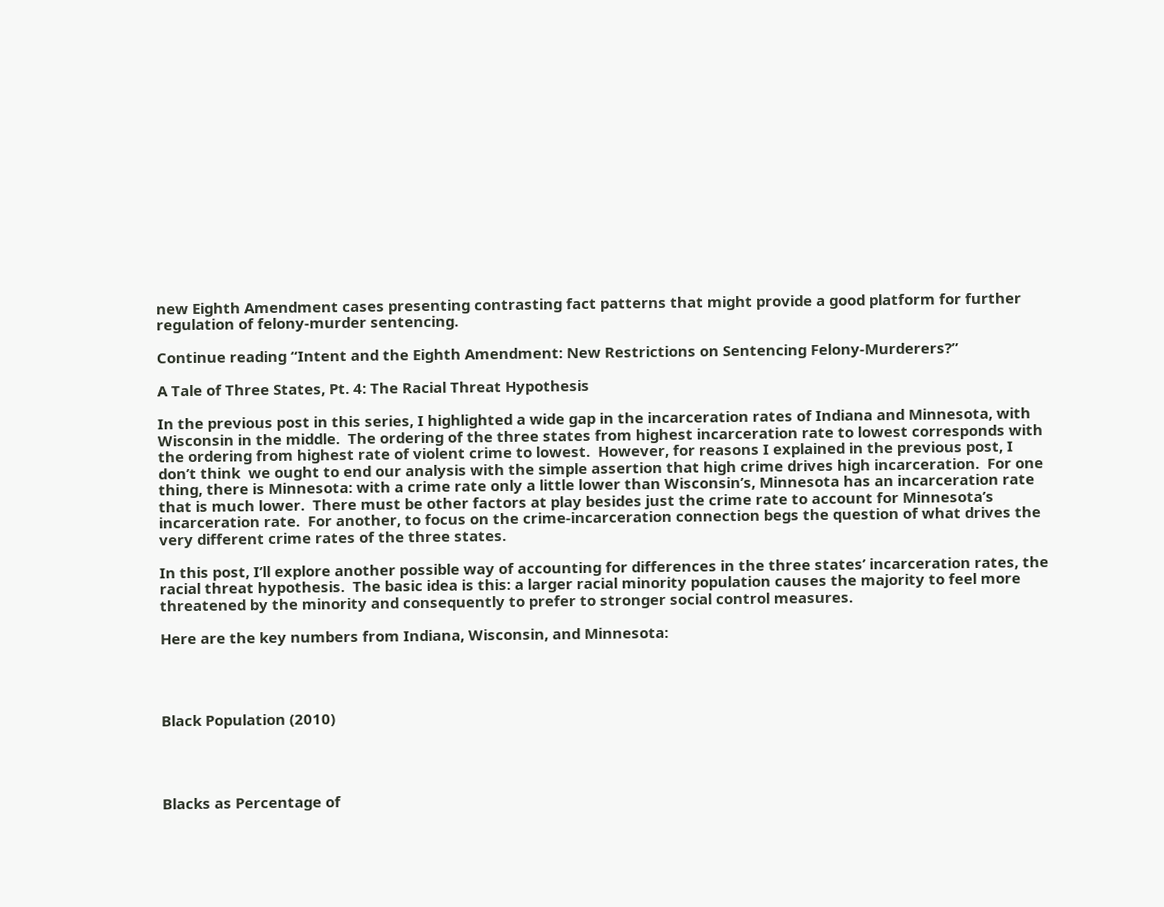new Eighth Amendment cases presenting contrasting fact patterns that might provide a good platform for further regulation of felony-murder sentencing.

Continue reading “Intent and the Eighth Amendment: New Restrictions on Sentencing Felony-Murderers?”

A Tale of Three States, Pt. 4: The Racial Threat Hypothesis

In the previous post in this series, I highlighted a wide gap in the incarceration rates of Indiana and Minnesota, with Wisconsin in the middle.  The ordering of the three states from highest incarceration rate to lowest corresponds with the ordering from highest rate of violent crime to lowest.  However, for reasons I explained in the previous post, I don’t think  we ought to end our analysis with the simple assertion that high crime drives high incarceration.  For one thing, there is Minnesota: with a crime rate only a little lower than Wisconsin’s, Minnesota has an incarceration rate that is much lower.  There must be other factors at play besides just the crime rate to account for Minnesota’s incarceration rate.  For another, to focus on the crime-incarceration connection begs the question of what drives the very different crime rates of the three states.

In this post, I’ll explore another possible way of accounting for differences in the three states’ incarceration rates, the racial threat hypothesis.  The basic idea is this: a larger racial minority population causes the majority to feel more threatened by the minority and consequently to prefer to stronger social control measures.

Here are the key numbers from Indiana, Wisconsin, and Minnesota:




Black Population (2010)




Blacks as Percentage of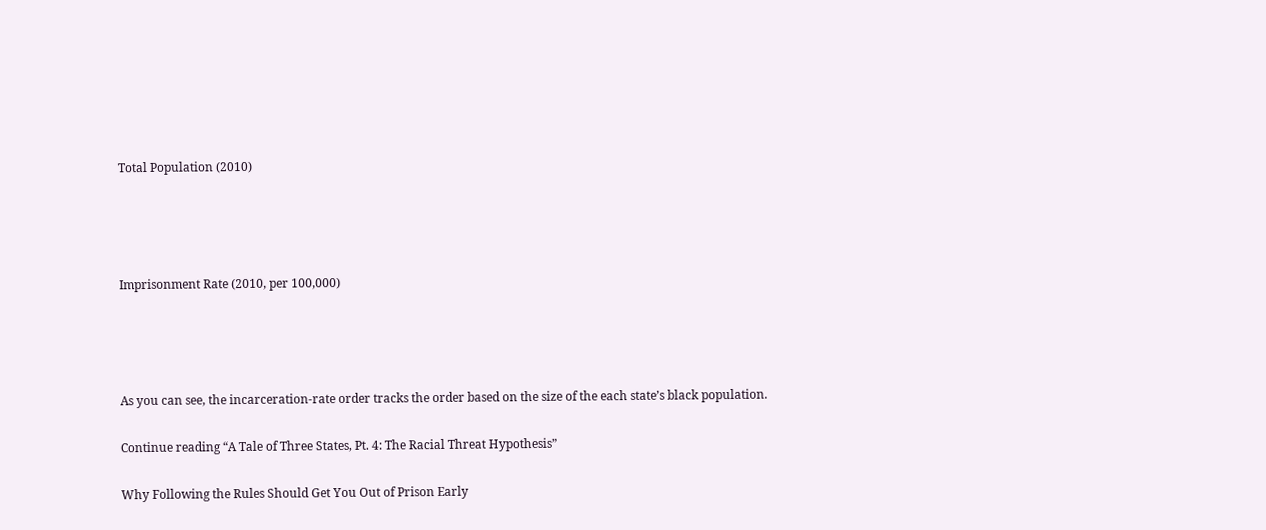Total Population (2010)




Imprisonment Rate (2010, per 100,000)




As you can see, the incarceration-rate order tracks the order based on the size of the each state’s black population.

Continue reading “A Tale of Three States, Pt. 4: The Racial Threat Hypothesis”

Why Following the Rules Should Get You Out of Prison Early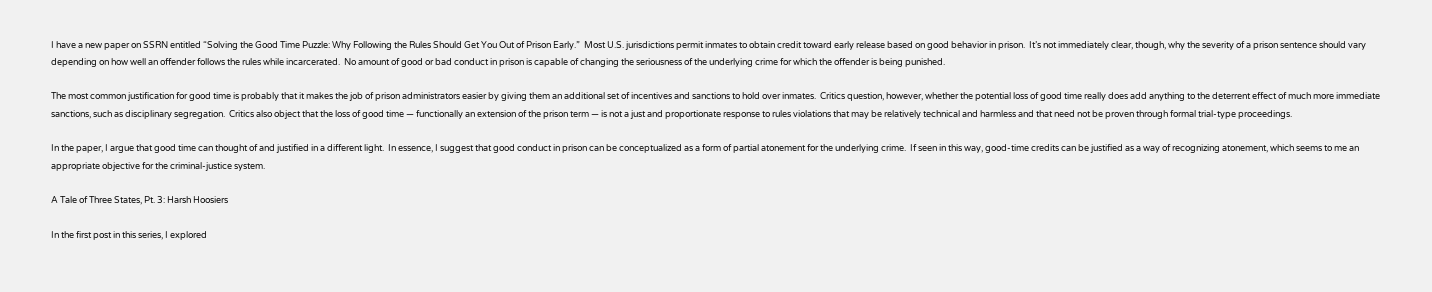I have a new paper on SSRN entitled “Solving the Good Time Puzzle: Why Following the Rules Should Get You Out of Prison Early.”  Most U.S. jurisdictions permit inmates to obtain credit toward early release based on good behavior in prison.  It’s not immediately clear, though, why the severity of a prison sentence should vary depending on how well an offender follows the rules while incarcerated.  No amount of good or bad conduct in prison is capable of changing the seriousness of the underlying crime for which the offender is being punished.

The most common justification for good time is probably that it makes the job of prison administrators easier by giving them an additional set of incentives and sanctions to hold over inmates.  Critics question, however, whether the potential loss of good time really does add anything to the deterrent effect of much more immediate sanctions, such as disciplinary segregation.  Critics also object that the loss of good time — functionally an extension of the prison term — is not a just and proportionate response to rules violations that may be relatively technical and harmless and that need not be proven through formal trial-type proceedings.

In the paper, I argue that good time can thought of and justified in a different light.  In essence, I suggest that good conduct in prison can be conceptualized as a form of partial atonement for the underlying crime.  If seen in this way, good-time credits can be justified as a way of recognizing atonement, which seems to me an appropriate objective for the criminal-justice system.

A Tale of Three States, Pt. 3: Harsh Hoosiers

In the first post in this series, I explored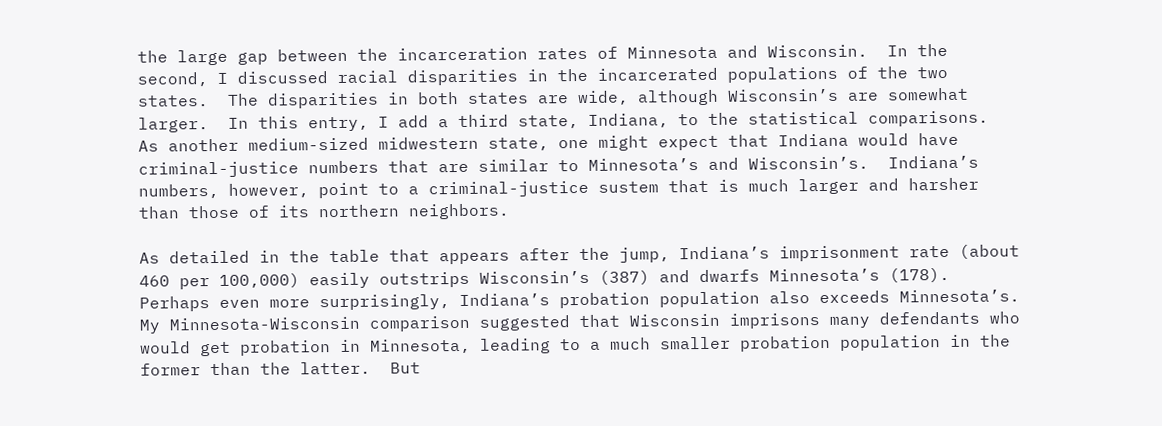the large gap between the incarceration rates of Minnesota and Wisconsin.  In the second, I discussed racial disparities in the incarcerated populations of the two states.  The disparities in both states are wide, although Wisconsin’s are somewhat larger.  In this entry, I add a third state, Indiana, to the statistical comparisons.  As another medium-sized midwestern state, one might expect that Indiana would have criminal-justice numbers that are similar to Minnesota’s and Wisconsin’s.  Indiana’s numbers, however, point to a criminal-justice sustem that is much larger and harsher than those of its northern neighbors.

As detailed in the table that appears after the jump, Indiana’s imprisonment rate (about 460 per 100,000) easily outstrips Wisconsin’s (387) and dwarfs Minnesota’s (178).  Perhaps even more surprisingly, Indiana’s probation population also exceeds Minnesota’s.  My Minnesota-Wisconsin comparison suggested that Wisconsin imprisons many defendants who would get probation in Minnesota, leading to a much smaller probation population in the former than the latter.  But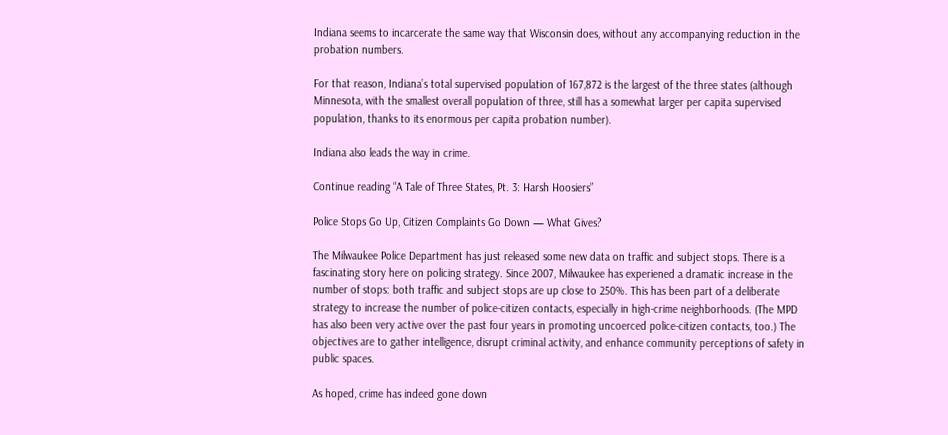Indiana seems to incarcerate the same way that Wisconsin does, without any accompanying reduction in the probation numbers.

For that reason, Indiana’s total supervised population of 167,872 is the largest of the three states (although Minnesota, with the smallest overall population of three, still has a somewhat larger per capita supervised population, thanks to its enormous per capita probation number).

Indiana also leads the way in crime.

Continue reading “A Tale of Three States, Pt. 3: Harsh Hoosiers”

Police Stops Go Up, Citizen Complaints Go Down — What Gives?

The Milwaukee Police Department has just released some new data on traffic and subject stops. There is a fascinating story here on policing strategy. Since 2007, Milwaukee has experiened a dramatic increase in the number of stops: both traffic and subject stops are up close to 250%. This has been part of a deliberate strategy to increase the number of police-citizen contacts, especially in high-crime neighborhoods. (The MPD has also been very active over the past four years in promoting uncoerced police-citizen contacts, too.) The objectives are to gather intelligence, disrupt criminal activity, and enhance community perceptions of safety in public spaces.

As hoped, crime has indeed gone down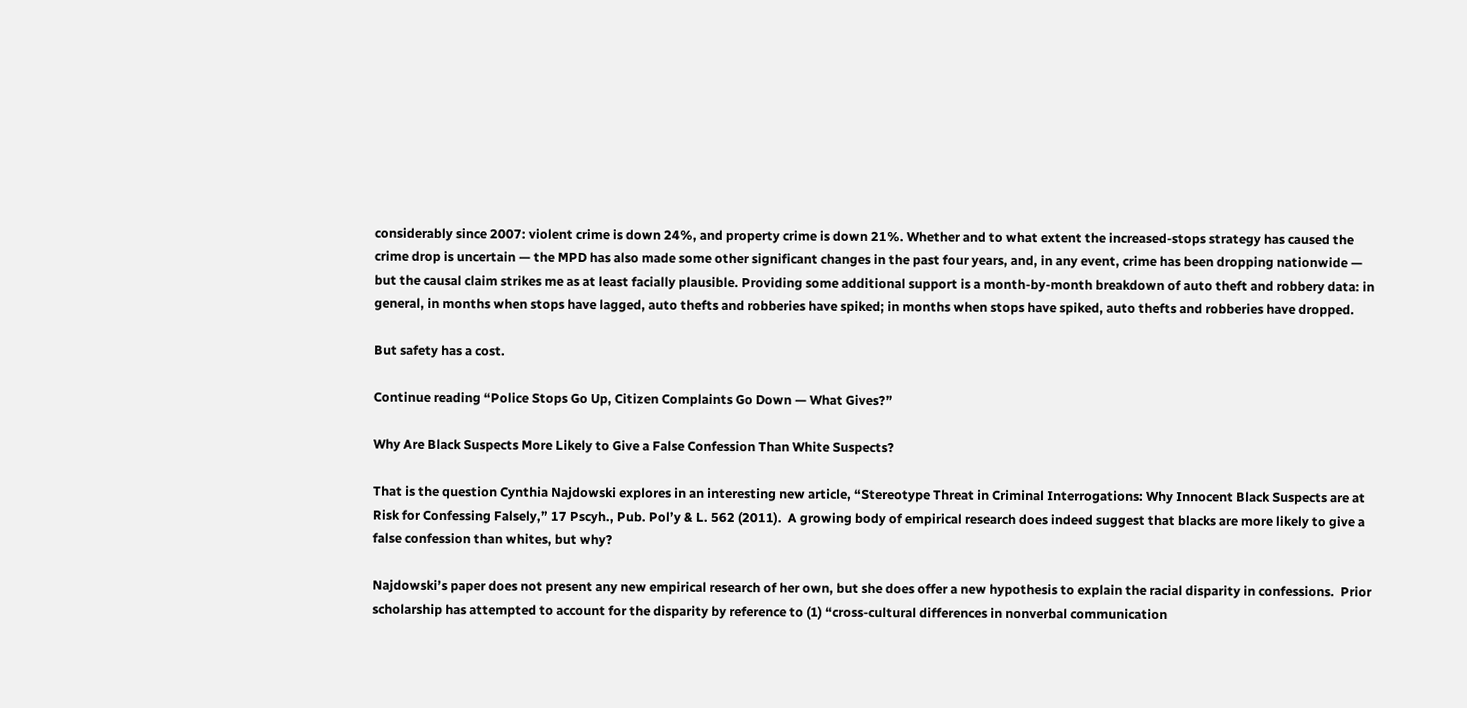considerably since 2007: violent crime is down 24%, and property crime is down 21%. Whether and to what extent the increased-stops strategy has caused the crime drop is uncertain — the MPD has also made some other significant changes in the past four years, and, in any event, crime has been dropping nationwide — but the causal claim strikes me as at least facially plausible. Providing some additional support is a month-by-month breakdown of auto theft and robbery data: in general, in months when stops have lagged, auto thefts and robberies have spiked; in months when stops have spiked, auto thefts and robberies have dropped.

But safety has a cost.

Continue reading “Police Stops Go Up, Citizen Complaints Go Down — What Gives?”

Why Are Black Suspects More Likely to Give a False Confession Than White Suspects?

That is the question Cynthia Najdowski explores in an interesting new article, “Stereotype Threat in Criminal Interrogations: Why Innocent Black Suspects are at Risk for Confessing Falsely,” 17 Pscyh., Pub. Pol’y & L. 562 (2011).  A growing body of empirical research does indeed suggest that blacks are more likely to give a false confession than whites, but why?

Najdowski’s paper does not present any new empirical research of her own, but she does offer a new hypothesis to explain the racial disparity in confessions.  Prior scholarship has attempted to account for the disparity by reference to (1) “cross-cultural differences in nonverbal communication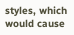styles, which would cause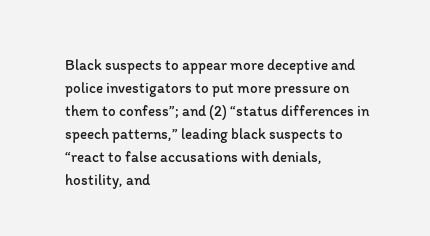Black suspects to appear more deceptive and police investigators to put more pressure on them to confess”; and (2) “status differences in speech patterns,” leading black suspects to “react to false accusations with denials, hostility, and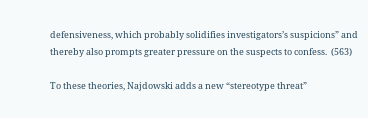defensiveness, which probably solidifies investigators’s suspicions” and thereby also prompts greater pressure on the suspects to confess.  (563)

To these theories, Najdowski adds a new “stereotype threat”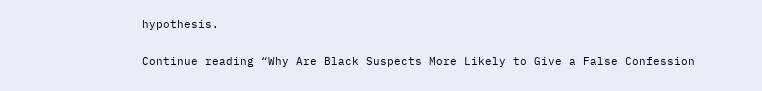hypothesis.

Continue reading “Why Are Black Suspects More Likely to Give a False Confession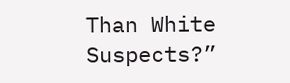Than White Suspects?”